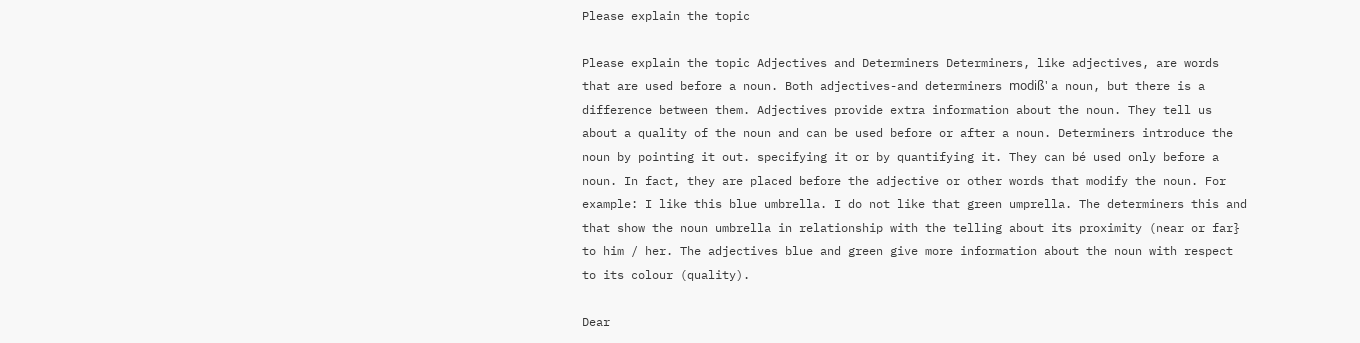Please explain the topic

Please explain the topic Adjectives and Determiners Determiners, like adjectives, are words that are used before a noun. Both adjectives-and determiners modiß' a noun, but there is a difference between them. Adjectives provide extra information about the noun. They tell us about a quality of the noun and can be used before or after a noun. Determiners introduce the noun by pointing it out. specifying it or by quantifying it. They can bé used only before a noun. In fact, they are placed before the adjective or other words that modify the noun. For example: I like this blue umbrella. I do not like that green umprella. The determiners this and that show the noun umbrella in relationship with the telling about its proximity (near or far} to him / her. The adjectives blue and green give more information about the noun with respect to its colour (quality).

Dear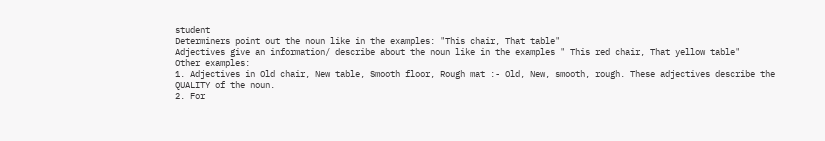student
Determiners point out the noun like in the examples: "This chair, That table"
Adjectives give an information/ describe about the noun like in the examples " This red chair, That yellow table"
Other examples:
1. Adjectives in Old chair, New table, Smooth floor, Rough mat :- Old, New, smooth, rough. These adjectives describe the QUALITY of the noun.
2. For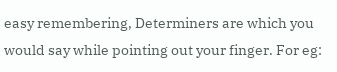easy remembering, Determiners are which you would say while pointing out your finger. For eg: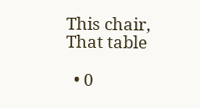This chair, That table

  • 0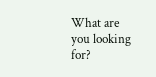What are you looking for?